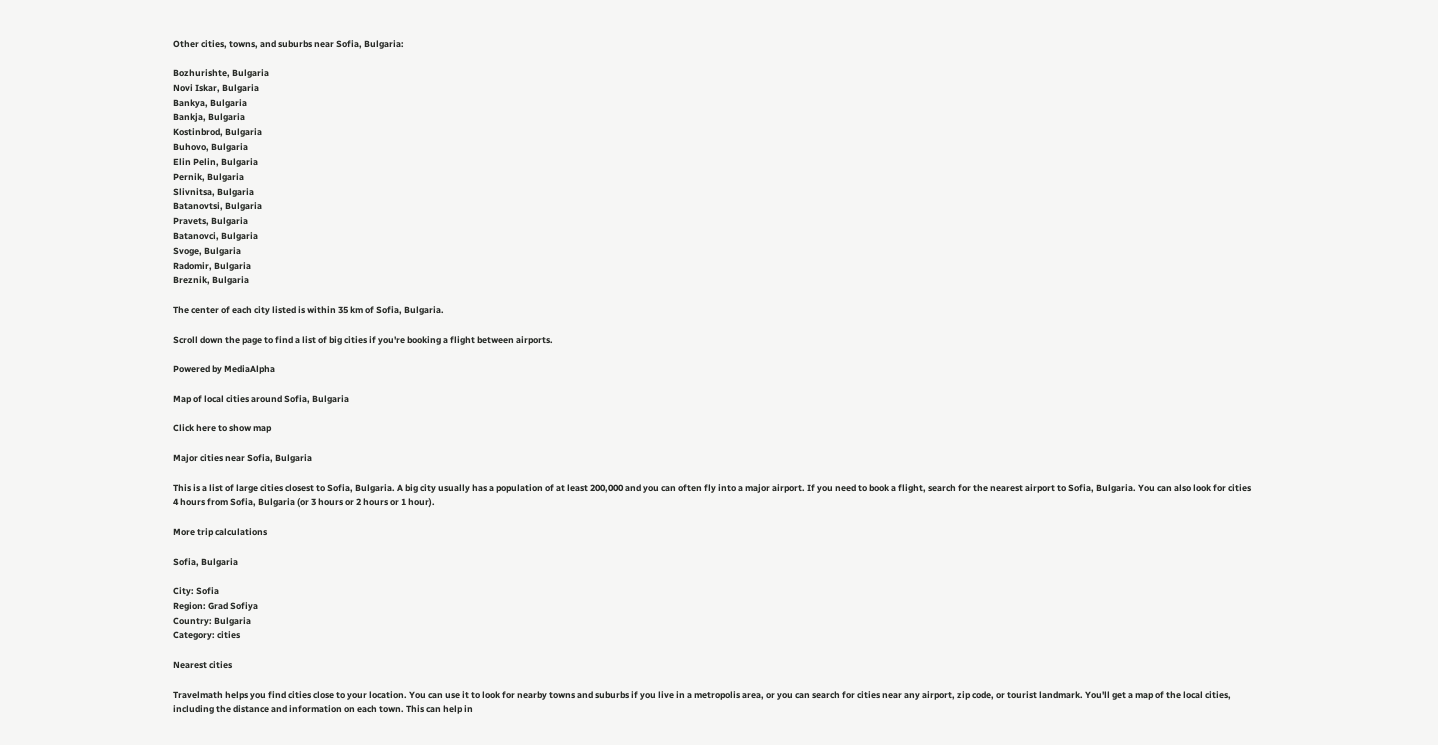Other cities, towns, and suburbs near Sofia, Bulgaria:

Bozhurishte, Bulgaria
Novi Iskar, Bulgaria
Bankya, Bulgaria
Bankja, Bulgaria
Kostinbrod, Bulgaria
Buhovo, Bulgaria
Elin Pelin, Bulgaria
Pernik, Bulgaria
Slivnitsa, Bulgaria
Batanovtsi, Bulgaria
Pravets, Bulgaria
Batanovci, Bulgaria
Svoge, Bulgaria
Radomir, Bulgaria
Breznik, Bulgaria

The center of each city listed is within 35 km of Sofia, Bulgaria.

Scroll down the page to find a list of big cities if you're booking a flight between airports.

Powered by MediaAlpha

Map of local cities around Sofia, Bulgaria

Click here to show map

Major cities near Sofia, Bulgaria

This is a list of large cities closest to Sofia, Bulgaria. A big city usually has a population of at least 200,000 and you can often fly into a major airport. If you need to book a flight, search for the nearest airport to Sofia, Bulgaria. You can also look for cities 4 hours from Sofia, Bulgaria (or 3 hours or 2 hours or 1 hour).

More trip calculations

Sofia, Bulgaria

City: Sofia
Region: Grad Sofiya
Country: Bulgaria
Category: cities

Nearest cities

Travelmath helps you find cities close to your location. You can use it to look for nearby towns and suburbs if you live in a metropolis area, or you can search for cities near any airport, zip code, or tourist landmark. You'll get a map of the local cities, including the distance and information on each town. This can help in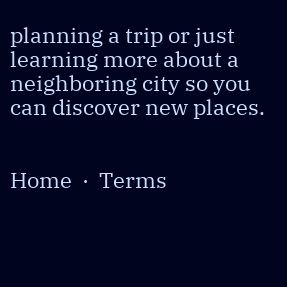planning a trip or just learning more about a neighboring city so you can discover new places.


Home  ·  Terms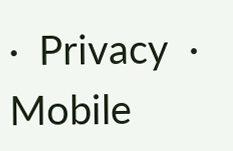·  Privacy  ·  Mobile